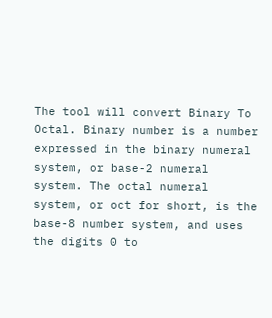The tool will convert Binary To Octal. Binary number is a number expressed in the binary numeral system, or base-2 numeral system. The octal numeral system, or oct for short, is the base-8 number system, and uses the digits 0 to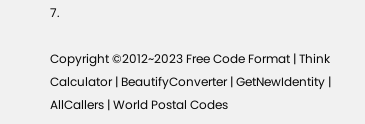7.

Copyright ©2012~2023 Free Code Format | Think Calculator | BeautifyConverter | GetNewIdentity | AllCallers | World Postal Codes